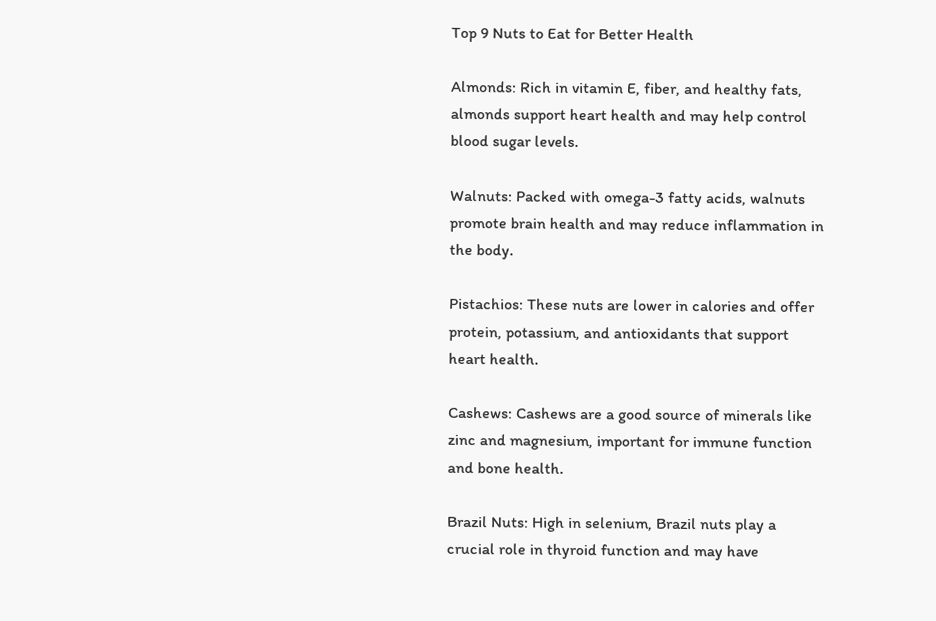Top 9 Nuts to Eat for Better Health

Almonds: Rich in vitamin E, fiber, and healthy fats, almonds support heart health and may help control blood sugar levels.

Walnuts: Packed with omega-3 fatty acids, walnuts promote brain health and may reduce inflammation in the body.

Pistachios: These nuts are lower in calories and offer protein, potassium, and antioxidants that support heart health.

Cashews: Cashews are a good source of minerals like zinc and magnesium, important for immune function and bone health.

Brazil Nuts: High in selenium, Brazil nuts play a crucial role in thyroid function and may have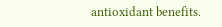antioxidant benefits.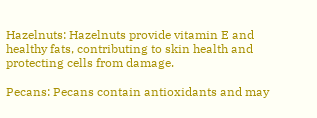Hazelnuts: Hazelnuts provide vitamin E and healthy fats, contributing to skin health and protecting cells from damage.

Pecans: Pecans contain antioxidants and may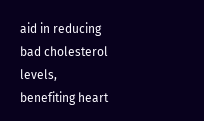aid in reducing bad cholesterol levels, benefiting heart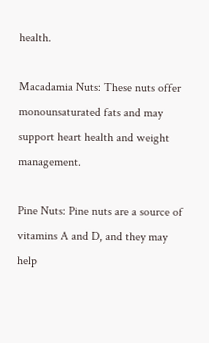health.

Macadamia Nuts: These nuts offer monounsaturated fats and may support heart health and weight management.

Pine Nuts: Pine nuts are a source of vitamins A and D, and they may help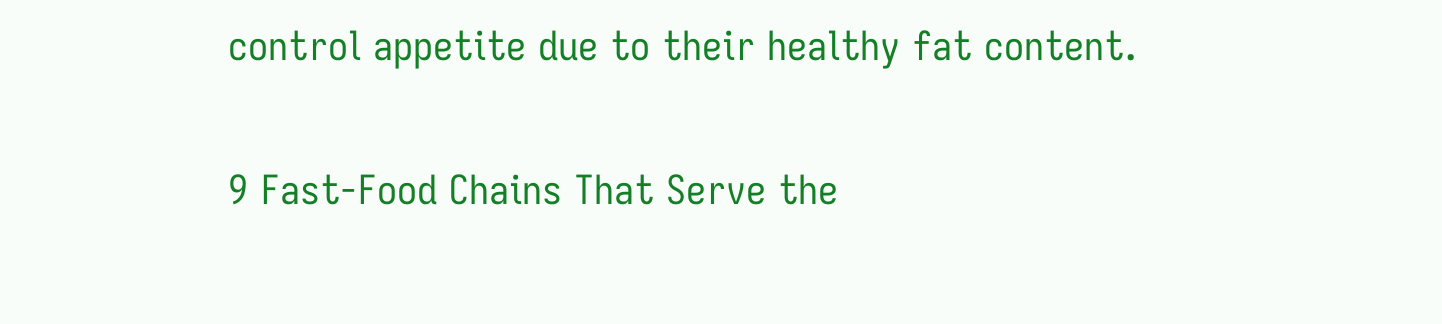control appetite due to their healthy fat content.


9 Fast-Food Chains That Serve the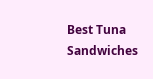Best Tuna Sandwiches